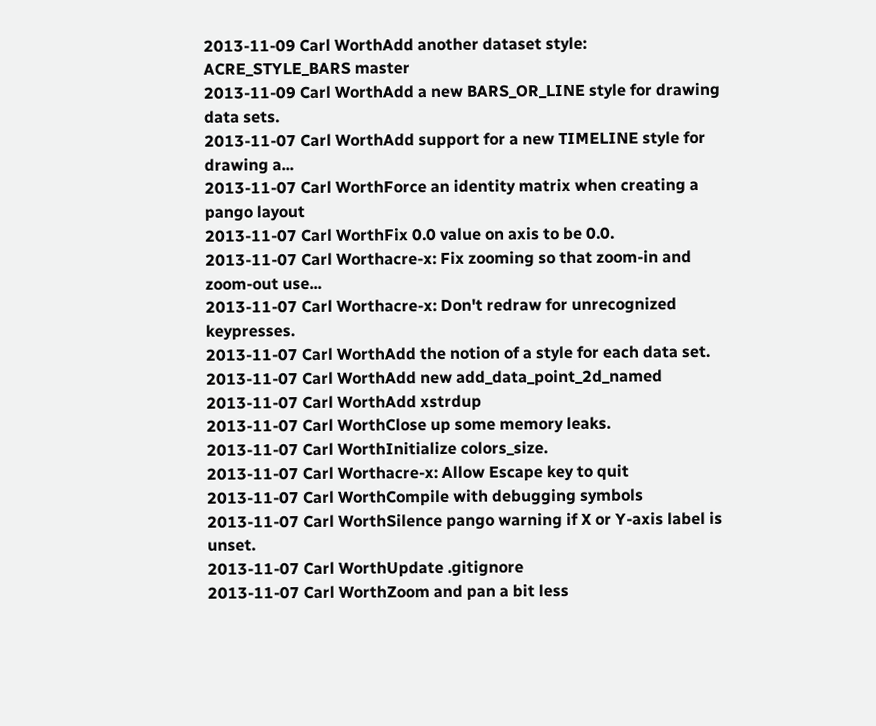2013-11-09 Carl WorthAdd another dataset style: ACRE_STYLE_BARS master
2013-11-09 Carl WorthAdd a new BARS_OR_LINE style for drawing data sets.
2013-11-07 Carl WorthAdd support for a new TIMELINE style for drawing a...
2013-11-07 Carl WorthForce an identity matrix when creating a pango layout
2013-11-07 Carl WorthFix 0.0 value on axis to be 0.0.
2013-11-07 Carl Worthacre-x: Fix zooming so that zoom-in and zoom-out use...
2013-11-07 Carl Worthacre-x: Don't redraw for unrecognized keypresses.
2013-11-07 Carl WorthAdd the notion of a style for each data set.
2013-11-07 Carl WorthAdd new add_data_point_2d_named
2013-11-07 Carl WorthAdd xstrdup
2013-11-07 Carl WorthClose up some memory leaks.
2013-11-07 Carl WorthInitialize colors_size.
2013-11-07 Carl Worthacre-x: Allow Escape key to quit
2013-11-07 Carl WorthCompile with debugging symbols
2013-11-07 Carl WorthSilence pango warning if X or Y-axis label is unset.
2013-11-07 Carl WorthUpdate .gitignore
2013-11-07 Carl WorthZoom and pan a bit less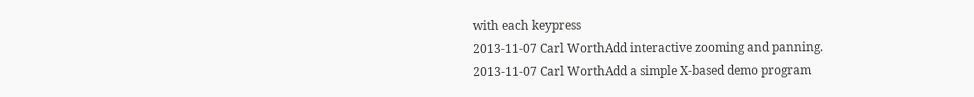with each keypress
2013-11-07 Carl WorthAdd interactive zooming and panning.
2013-11-07 Carl WorthAdd a simple X-based demo program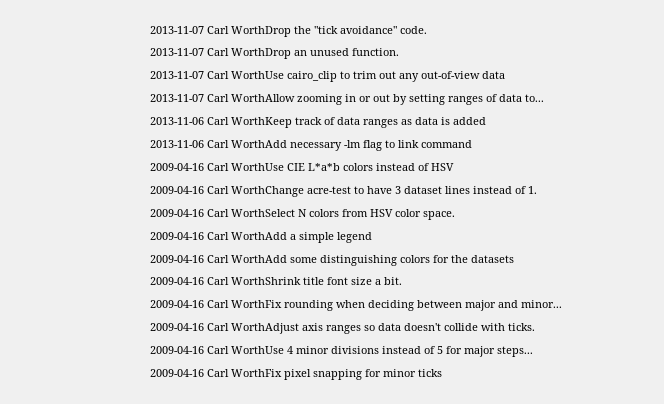2013-11-07 Carl WorthDrop the "tick avoidance" code.
2013-11-07 Carl WorthDrop an unused function.
2013-11-07 Carl WorthUse cairo_clip to trim out any out-of-view data
2013-11-07 Carl WorthAllow zooming in or out by setting ranges of data to...
2013-11-06 Carl WorthKeep track of data ranges as data is added
2013-11-06 Carl WorthAdd necessary -lm flag to link command
2009-04-16 Carl WorthUse CIE L*a*b colors instead of HSV
2009-04-16 Carl WorthChange acre-test to have 3 dataset lines instead of 1.
2009-04-16 Carl WorthSelect N colors from HSV color space.
2009-04-16 Carl WorthAdd a simple legend
2009-04-16 Carl WorthAdd some distinguishing colors for the datasets
2009-04-16 Carl WorthShrink title font size a bit.
2009-04-16 Carl WorthFix rounding when deciding between major and minor...
2009-04-16 Carl WorthAdjust axis ranges so data doesn't collide with ticks.
2009-04-16 Carl WorthUse 4 minor divisions instead of 5 for major steps...
2009-04-16 Carl WorthFix pixel snapping for minor ticks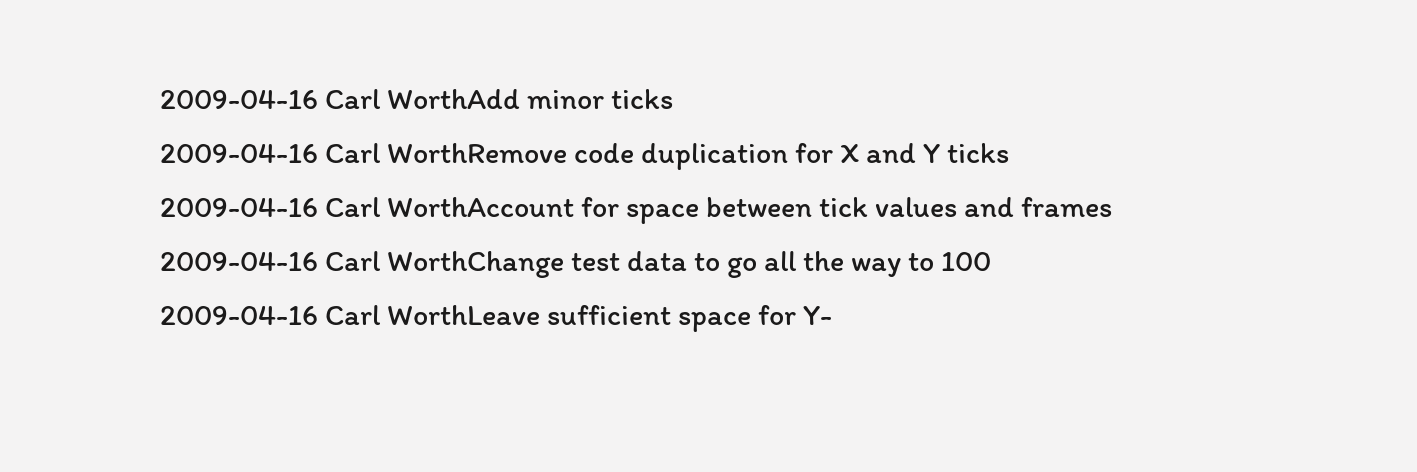2009-04-16 Carl WorthAdd minor ticks
2009-04-16 Carl WorthRemove code duplication for X and Y ticks
2009-04-16 Carl WorthAccount for space between tick values and frames
2009-04-16 Carl WorthChange test data to go all the way to 100
2009-04-16 Carl WorthLeave sufficient space for Y-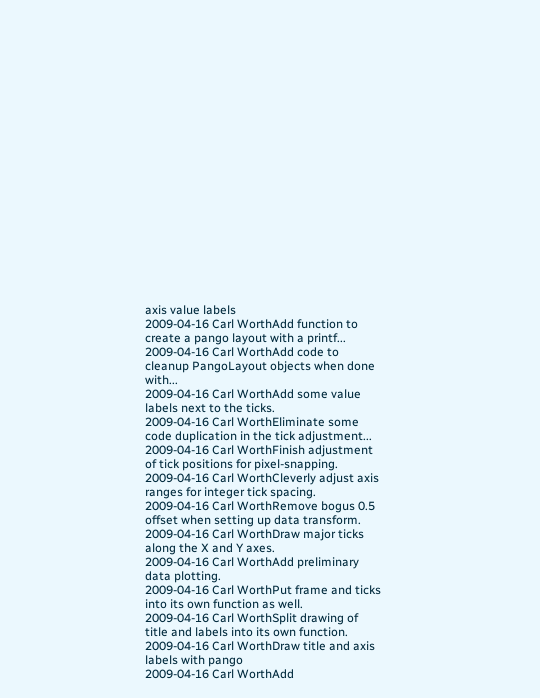axis value labels
2009-04-16 Carl WorthAdd function to create a pango layout with a printf...
2009-04-16 Carl WorthAdd code to cleanup PangoLayout objects when done with...
2009-04-16 Carl WorthAdd some value labels next to the ticks.
2009-04-16 Carl WorthEliminate some code duplication in the tick adjustment...
2009-04-16 Carl WorthFinish adjustment of tick positions for pixel-snapping.
2009-04-16 Carl WorthCleverly adjust axis ranges for integer tick spacing.
2009-04-16 Carl WorthRemove bogus 0.5 offset when setting up data transform.
2009-04-16 Carl WorthDraw major ticks along the X and Y axes.
2009-04-16 Carl WorthAdd preliminary data plotting.
2009-04-16 Carl WorthPut frame and ticks into its own function as well.
2009-04-16 Carl WorthSplit drawing of title and labels into its own function.
2009-04-16 Carl WorthDraw title and axis labels with pango
2009-04-16 Carl WorthAdd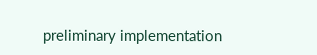preliminary implementation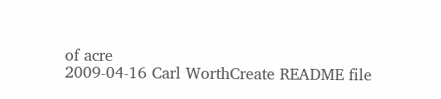of acre
2009-04-16 Carl WorthCreate README file